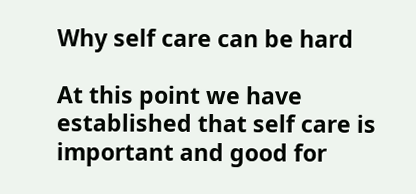Why self care can be hard

At this point we have established that self care is important and good for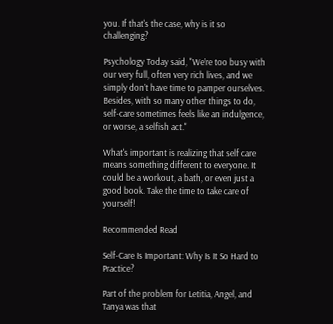you. If that's the case, why is it so challenging?

Psychology Today said, "We’re too busy with our very full, often very rich lives, and we simply don’t have time to pamper ourselves. Besides, with so many other things to do, self-care sometimes feels like an indulgence, or worse, a selfish act."

What's important is realizing that self care means something different to everyone. It could be a workout, a bath, or even just a good book. Take the time to take care of yourself!

Recommended Read

Self-Care Is Important: Why Is It So Hard to Practice?

Part of the problem for Letitia, Angel, and Tanya was that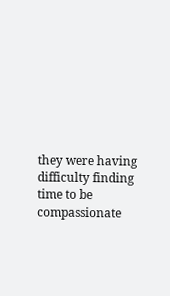they were having difficulty finding time to be compassionate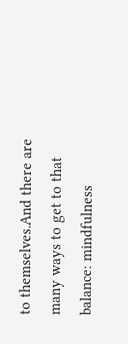to themselves.And there are many ways to get to that balance: mindfulness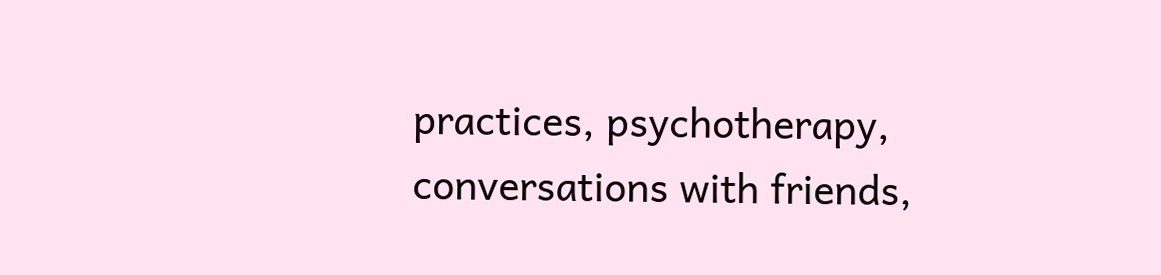practices, psychotherapy, conversations with friends,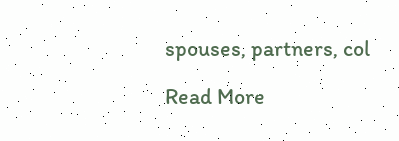spouses, partners, col

Read More